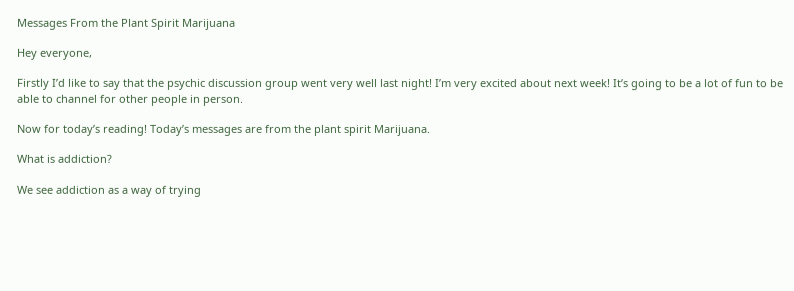Messages From the Plant Spirit Marijuana

Hey everyone,

Firstly I’d like to say that the psychic discussion group went very well last night! I’m very excited about next week! It’s going to be a lot of fun to be able to channel for other people in person.

Now for today’s reading! Today’s messages are from the plant spirit Marijuana.

What is addiction?

We see addiction as a way of trying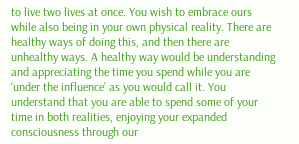to live two lives at once. You wish to embrace ours while also being in your own physical reality. There are healthy ways of doing this, and then there are unhealthy ways. A healthy way would be understanding and appreciating the time you spend while you are ‘under the influence’ as you would call it. You understand that you are able to spend some of your time in both realities, enjoying your expanded consciousness through our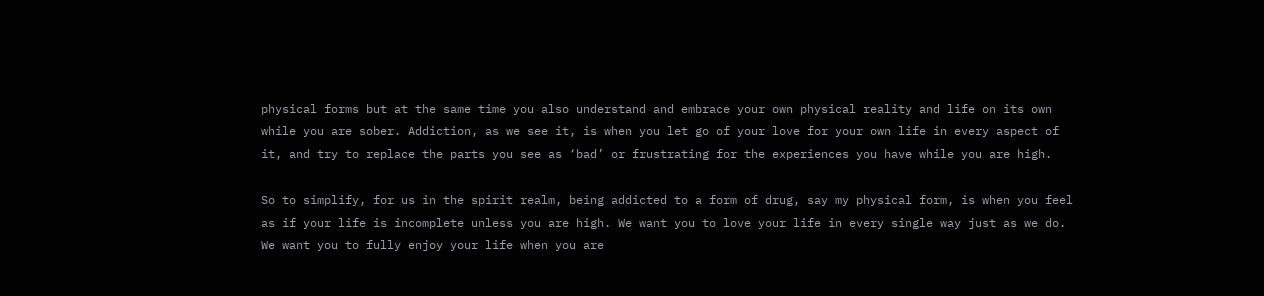physical forms but at the same time you also understand and embrace your own physical reality and life on its own while you are sober. Addiction, as we see it, is when you let go of your love for your own life in every aspect of it, and try to replace the parts you see as ‘bad’ or frustrating for the experiences you have while you are high.

So to simplify, for us in the spirit realm, being addicted to a form of drug, say my physical form, is when you feel as if your life is incomplete unless you are high. We want you to love your life in every single way just as we do. We want you to fully enjoy your life when you are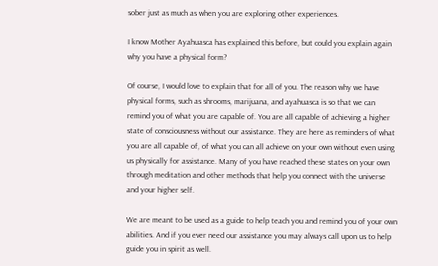sober just as much as when you are exploring other experiences.

I know Mother Ayahuasca has explained this before, but could you explain again why you have a physical form?

Of course, I would love to explain that for all of you. The reason why we have physical forms, such as shrooms, marijuana, and ayahuasca is so that we can remind you of what you are capable of. You are all capable of achieving a higher state of consciousness without our assistance. They are here as reminders of what you are all capable of, of what you can all achieve on your own without even using us physically for assistance. Many of you have reached these states on your own through meditation and other methods that help you connect with the universe and your higher self.

We are meant to be used as a guide to help teach you and remind you of your own abilities. And if you ever need our assistance you may always call upon us to help guide you in spirit as well.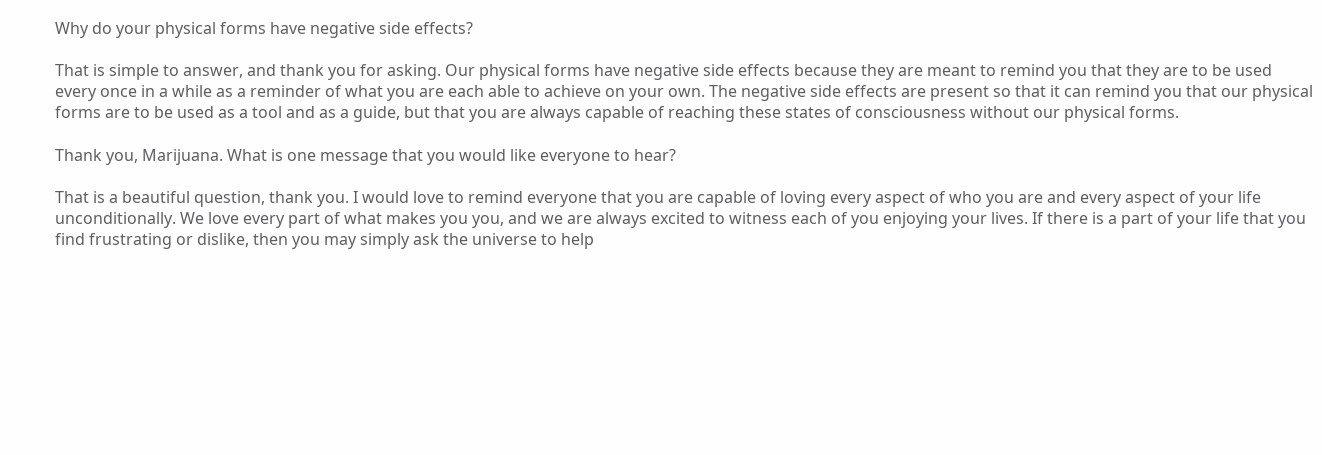Why do your physical forms have negative side effects?

That is simple to answer, and thank you for asking. Our physical forms have negative side effects because they are meant to remind you that they are to be used every once in a while as a reminder of what you are each able to achieve on your own. The negative side effects are present so that it can remind you that our physical forms are to be used as a tool and as a guide, but that you are always capable of reaching these states of consciousness without our physical forms.

Thank you, Marijuana. What is one message that you would like everyone to hear?

That is a beautiful question, thank you. I would love to remind everyone that you are capable of loving every aspect of who you are and every aspect of your life unconditionally. We love every part of what makes you you, and we are always excited to witness each of you enjoying your lives. If there is a part of your life that you find frustrating or dislike, then you may simply ask the universe to help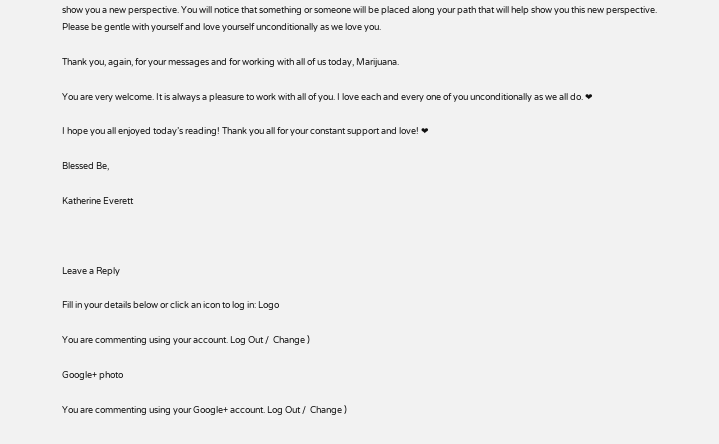show you a new perspective. You will notice that something or someone will be placed along your path that will help show you this new perspective. Please be gentle with yourself and love yourself unconditionally as we love you.

Thank you, again, for your messages and for working with all of us today, Marijuana.

You are very welcome. It is always a pleasure to work with all of you. I love each and every one of you unconditionally as we all do. ❤

I hope you all enjoyed today’s reading! Thank you all for your constant support and love! ❤

Blessed Be,

Katherine Everett



Leave a Reply

Fill in your details below or click an icon to log in: Logo

You are commenting using your account. Log Out /  Change )

Google+ photo

You are commenting using your Google+ account. Log Out /  Change )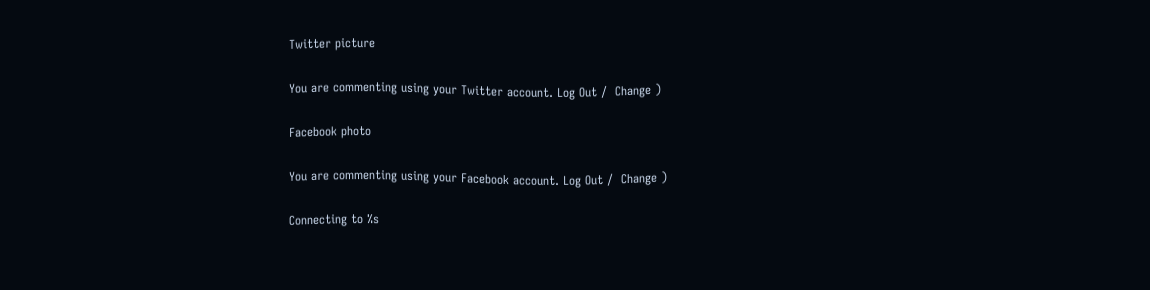Twitter picture

You are commenting using your Twitter account. Log Out /  Change )

Facebook photo

You are commenting using your Facebook account. Log Out /  Change )

Connecting to %s